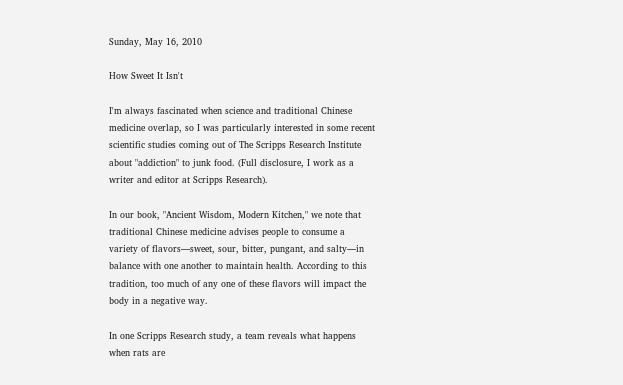Sunday, May 16, 2010

How Sweet It Isn't

I'm always fascinated when science and traditional Chinese medicine overlap, so I was particularly interested in some recent scientific studies coming out of The Scripps Research Institute about "addiction" to junk food. (Full disclosure, I work as a writer and editor at Scripps Research).

In our book, "Ancient Wisdom, Modern Kitchen," we note that traditional Chinese medicine advises people to consume a variety of flavors—sweet, sour, bitter, pungant, and salty—in balance with one another to maintain health. According to this tradition, too much of any one of these flavors will impact the body in a negative way.

In one Scripps Research study, a team reveals what happens when rats are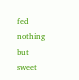fed nothing but sweet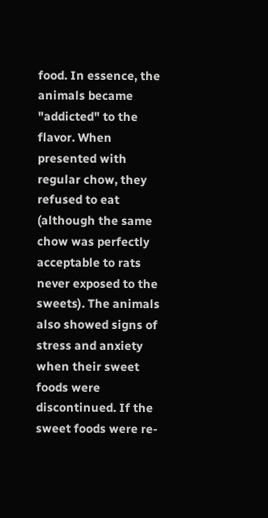food. In essence, the animals became "addicted" to the flavor. When presented with regular chow, they refused to eat (although the same chow was perfectly acceptable to rats never exposed to the sweets). The animals also showed signs of stress and anxiety when their sweet foods were discontinued. If the sweet foods were re-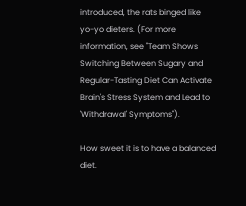introduced, the rats binged like yo-yo dieters. (For more information, see "Team Shows Switching Between Sugary and Regular-Tasting Diet Can Activate Brain's Stress System and Lead to 'Withdrawal' Symptoms").

How sweet it is to have a balanced diet.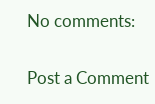No comments:

Post a Comment